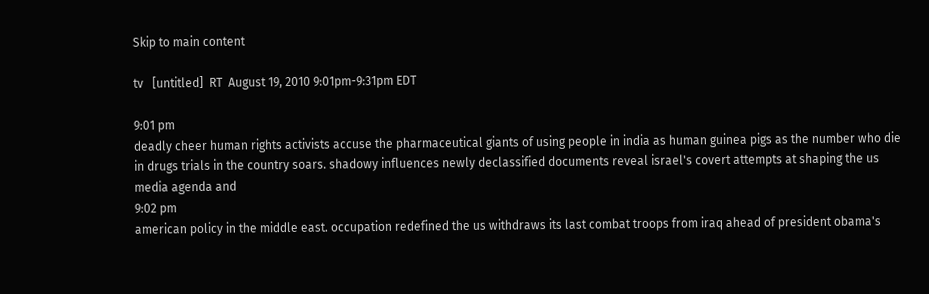Skip to main content

tv   [untitled]  RT  August 19, 2010 9:01pm-9:31pm EDT

9:01 pm
deadly cheer human rights activists accuse the pharmaceutical giants of using people in india as human guinea pigs as the number who die in drugs trials in the country soars. shadowy influences newly declassified documents reveal israel's covert attempts at shaping the us media agenda and
9:02 pm
american policy in the middle east. occupation redefined the us withdraws its last combat troops from iraq ahead of president obama's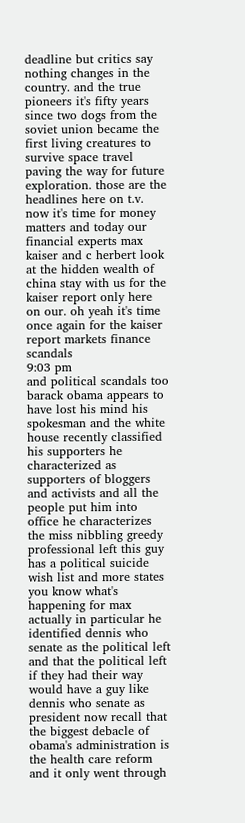deadline but critics say nothing changes in the country. and the true pioneers it's fifty years since two dogs from the soviet union became the first living creatures to survive space travel paving the way for future exploration. those are the headlines here on t.v. now it's time for money matters and today our financial experts max kaiser and c herbert look at the hidden wealth of china stay with us for the kaiser report only here on our. oh yeah it's time once again for the kaiser report markets finance scandals
9:03 pm
and political scandals too barack obama appears to have lost his mind his spokesman and the white house recently classified his supporters he characterized as supporters of bloggers and activists and all the people put him into office he characterizes the miss nibbling greedy professional left this guy has a political suicide wish list and more states you know what's happening for max actually in particular he identified dennis who senate as the political left and that the political left if they had their way would have a guy like dennis who senate as president now recall that the biggest debacle of obama's administration is the health care reform and it only went through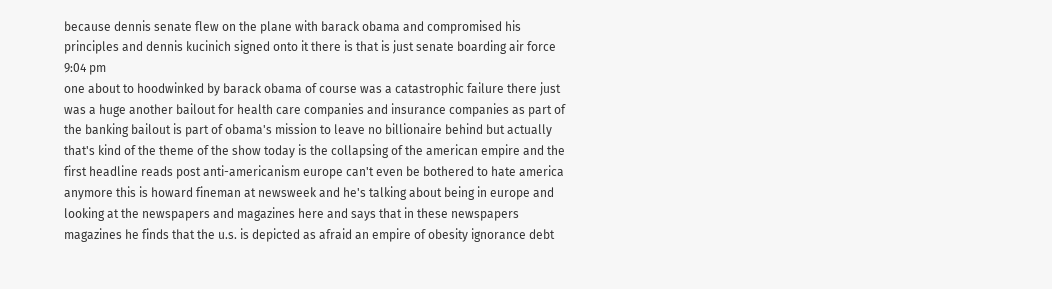because dennis senate flew on the plane with barack obama and compromised his principles and dennis kucinich signed onto it there is that is just senate boarding air force
9:04 pm
one about to hoodwinked by barack obama of course was a catastrophic failure there just was a huge another bailout for health care companies and insurance companies as part of the banking bailout is part of obama's mission to leave no billionaire behind but actually that's kind of the theme of the show today is the collapsing of the american empire and the first headline reads post anti-americanism europe can't even be bothered to hate america anymore this is howard fineman at newsweek and he's talking about being in europe and looking at the newspapers and magazines here and says that in these newspapers magazines he finds that the u.s. is depicted as afraid an empire of obesity ignorance debt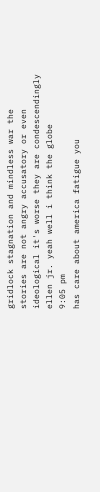gridlock stagnation and mindless war the stories are not angry accusatory or even ideological it's worse they are condescendingly ellen jr. yeah well i think the globe
9:05 pm
has care about america fatigue you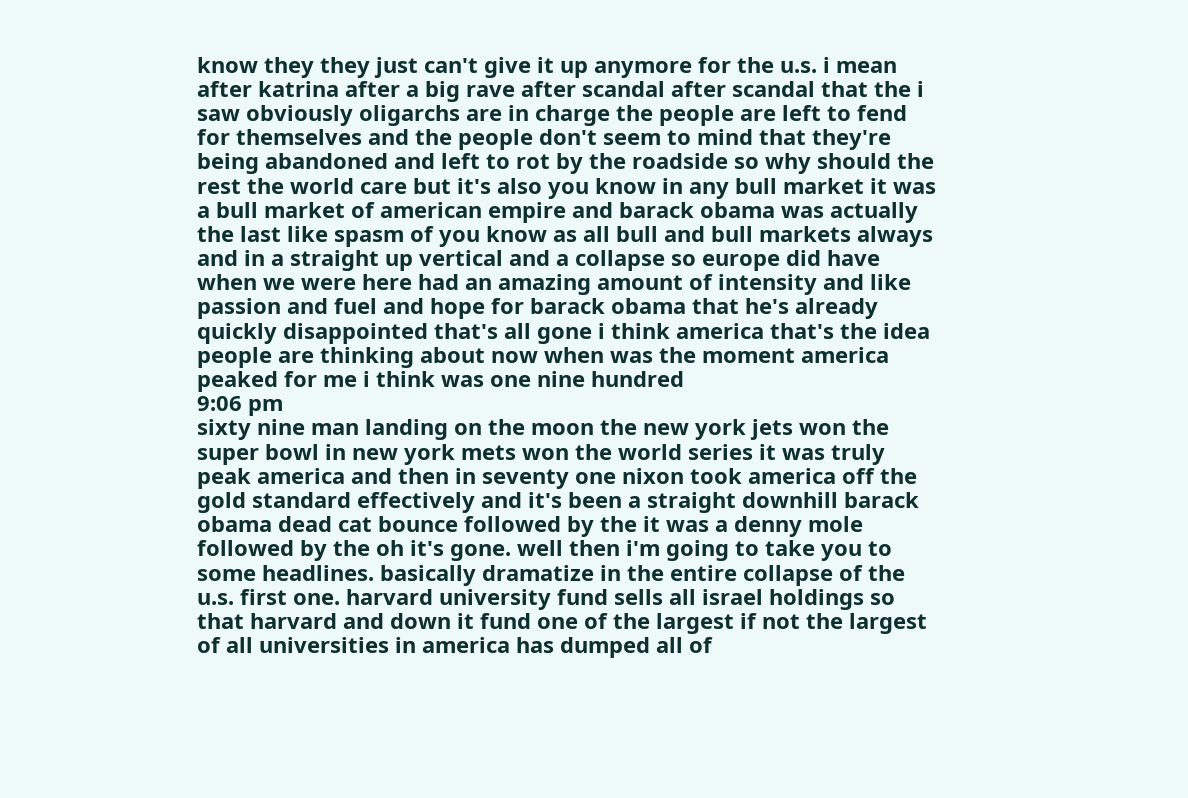know they they just can't give it up anymore for the u.s. i mean after katrina after a big rave after scandal after scandal that the i saw obviously oligarchs are in charge the people are left to fend for themselves and the people don't seem to mind that they're being abandoned and left to rot by the roadside so why should the rest the world care but it's also you know in any bull market it was a bull market of american empire and barack obama was actually the last like spasm of you know as all bull and bull markets always and in a straight up vertical and a collapse so europe did have when we were here had an amazing amount of intensity and like passion and fuel and hope for barack obama that he's already quickly disappointed that's all gone i think america that's the idea people are thinking about now when was the moment america peaked for me i think was one nine hundred
9:06 pm
sixty nine man landing on the moon the new york jets won the super bowl in new york mets won the world series it was truly peak america and then in seventy one nixon took america off the gold standard effectively and it's been a straight downhill barack obama dead cat bounce followed by the it was a denny mole followed by the oh it's gone. well then i'm going to take you to some headlines. basically dramatize in the entire collapse of the u.s. first one. harvard university fund sells all israel holdings so that harvard and down it fund one of the largest if not the largest of all universities in america has dumped all of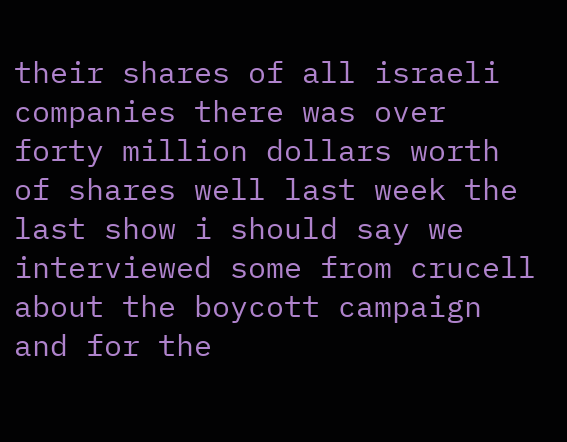their shares of all israeli companies there was over forty million dollars worth of shares well last week the last show i should say we interviewed some from crucell about the boycott campaign and for the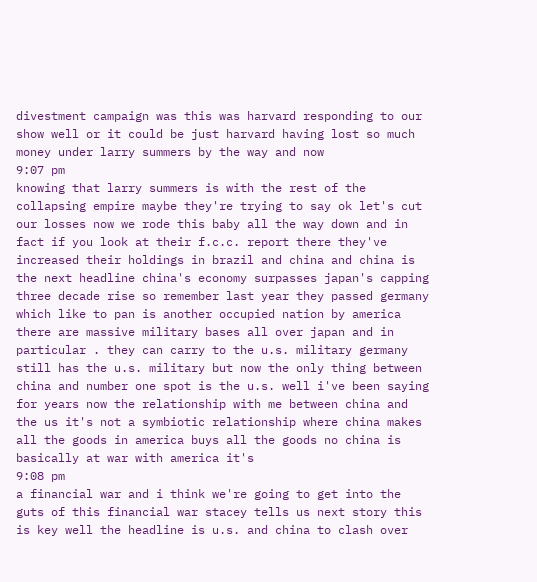divestment campaign was this was harvard responding to our show well or it could be just harvard having lost so much money under larry summers by the way and now
9:07 pm
knowing that larry summers is with the rest of the collapsing empire maybe they're trying to say ok let's cut our losses now we rode this baby all the way down and in fact if you look at their f.c.c. report there they've increased their holdings in brazil and china and china is the next headline china's economy surpasses japan's capping three decade rise so remember last year they passed germany which like to pan is another occupied nation by america there are massive military bases all over japan and in particular . they can carry to the u.s. military germany still has the u.s. military but now the only thing between china and number one spot is the u.s. well i've been saying for years now the relationship with me between china and the us it's not a symbiotic relationship where china makes all the goods in america buys all the goods no china is basically at war with america it's
9:08 pm
a financial war and i think we're going to get into the guts of this financial war stacey tells us next story this is key well the headline is u.s. and china to clash over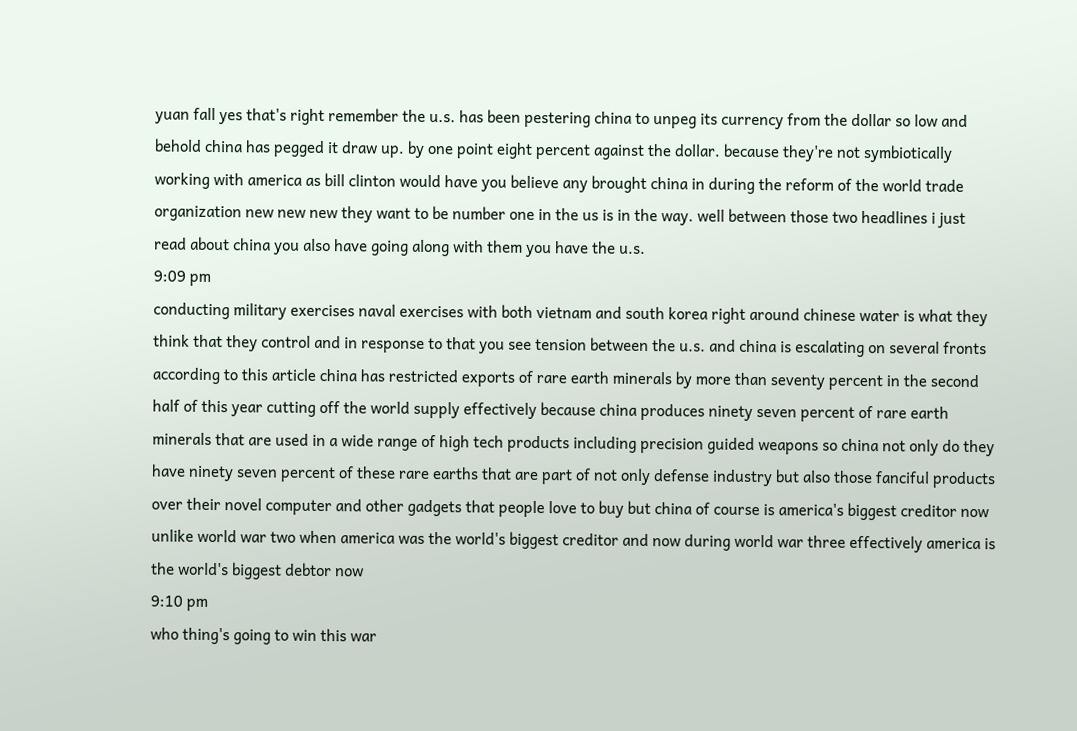yuan fall yes that's right remember the u.s. has been pestering china to unpeg its currency from the dollar so low and behold china has pegged it draw up. by one point eight percent against the dollar. because they're not symbiotically working with america as bill clinton would have you believe any brought china in during the reform of the world trade organization new new new they want to be number one in the us is in the way. well between those two headlines i just read about china you also have going along with them you have the u.s.
9:09 pm
conducting military exercises naval exercises with both vietnam and south korea right around chinese water is what they think that they control and in response to that you see tension between the u.s. and china is escalating on several fronts according to this article china has restricted exports of rare earth minerals by more than seventy percent in the second half of this year cutting off the world supply effectively because china produces ninety seven percent of rare earth minerals that are used in a wide range of high tech products including precision guided weapons so china not only do they have ninety seven percent of these rare earths that are part of not only defense industry but also those fanciful products over their novel computer and other gadgets that people love to buy but china of course is america's biggest creditor now unlike world war two when america was the world's biggest creditor and now during world war three effectively america is the world's biggest debtor now
9:10 pm
who thing's going to win this war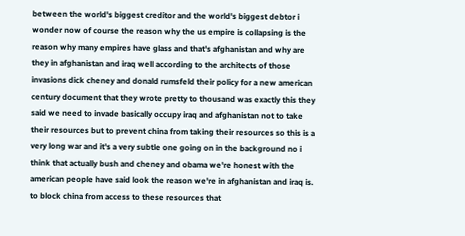between the world's biggest creditor and the world's biggest debtor i wonder now of course the reason why the us empire is collapsing is the reason why many empires have glass and that's afghanistan and why are they in afghanistan and iraq well according to the architects of those invasions dick cheney and donald rumsfeld their policy for a new american century document that they wrote pretty to thousand was exactly this they said we need to invade basically occupy iraq and afghanistan not to take their resources but to prevent china from taking their resources so this is a very long war and it's a very subtle one going on in the background no i think that actually bush and cheney and obama we're honest with the american people have said look the reason we're in afghanistan and iraq is. to block china from access to these resources that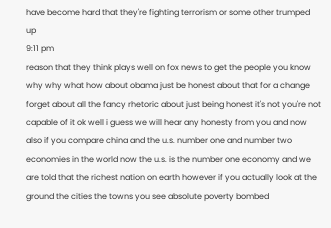have become hard that they're fighting terrorism or some other trumped up
9:11 pm
reason that they think plays well on fox news to get the people you know why why what how about obama just be honest about that for a change forget about all the fancy rhetoric about just being honest it's not you're not capable of it ok well i guess we will hear any honesty from you and now also if you compare china and the u.s. number one and number two economies in the world now the u.s. is the number one economy and we are told that the richest nation on earth however if you actually look at the ground the cities the towns you see absolute poverty bombed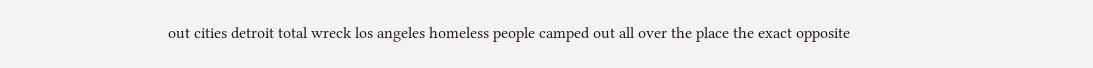out cities detroit total wreck los angeles homeless people camped out all over the place the exact opposite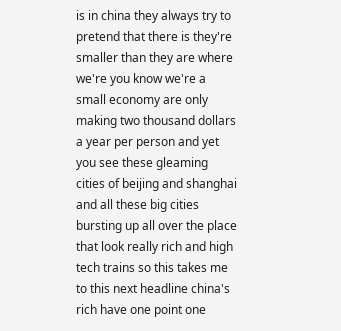is in china they always try to pretend that there is they're smaller than they are where we're you know we're a small economy are only making two thousand dollars a year per person and yet you see these gleaming cities of beijing and shanghai and all these big cities bursting up all over the place that look really rich and high tech trains so this takes me to this next headline china's rich have one point one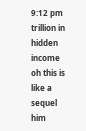9:12 pm
trillion in hidden income oh this is like a sequel him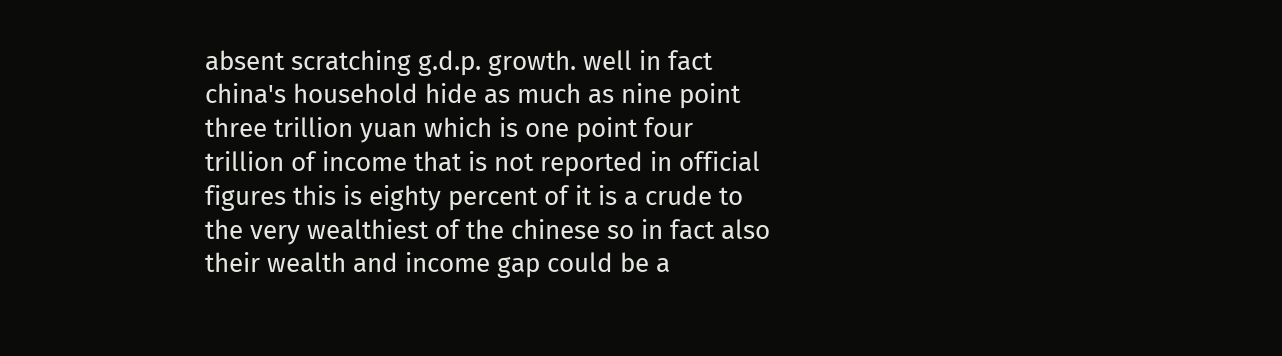absent scratching g.d.p. growth. well in fact china's household hide as much as nine point three trillion yuan which is one point four trillion of income that is not reported in official figures this is eighty percent of it is a crude to the very wealthiest of the chinese so in fact also their wealth and income gap could be a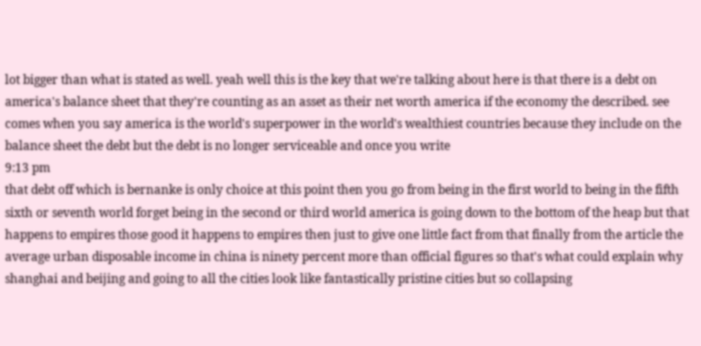lot bigger than what is stated as well. yeah well this is the key that we're talking about here is that there is a debt on america's balance sheet that they're counting as an asset as their net worth america if the economy the described. see comes when you say america is the world's superpower in the world's wealthiest countries because they include on the balance sheet the debt but the debt is no longer serviceable and once you write
9:13 pm
that debt off which is bernanke is only choice at this point then you go from being in the first world to being in the fifth sixth or seventh world forget being in the second or third world america is going down to the bottom of the heap but that happens to empires those good it happens to empires then just to give one little fact from that finally from the article the average urban disposable income in china is ninety percent more than official figures so that's what could explain why shanghai and beijing and going to all the cities look like fantastically pristine cities but so collapsing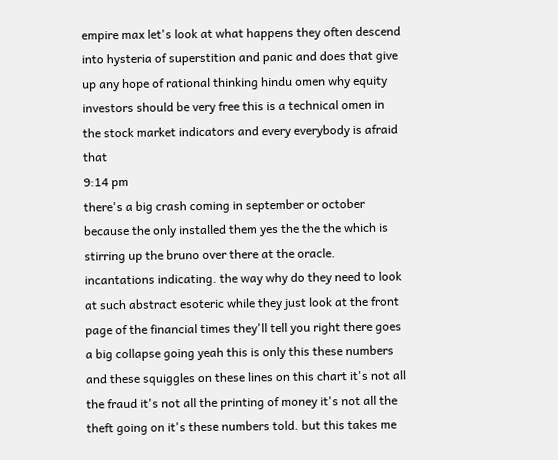empire max let's look at what happens they often descend into hysteria of superstition and panic and does that give up any hope of rational thinking hindu omen why equity investors should be very free this is a technical omen in the stock market indicators and every everybody is afraid that
9:14 pm
there's a big crash coming in september or october because the only installed them yes the the the which is stirring up the bruno over there at the oracle. incantations indicating. the way why do they need to look at such abstract esoteric while they just look at the front page of the financial times they'll tell you right there goes a big collapse going yeah this is only this these numbers and these squiggles on these lines on this chart it's not all the fraud it's not all the printing of money it's not all the theft going on it's these numbers told. but this takes me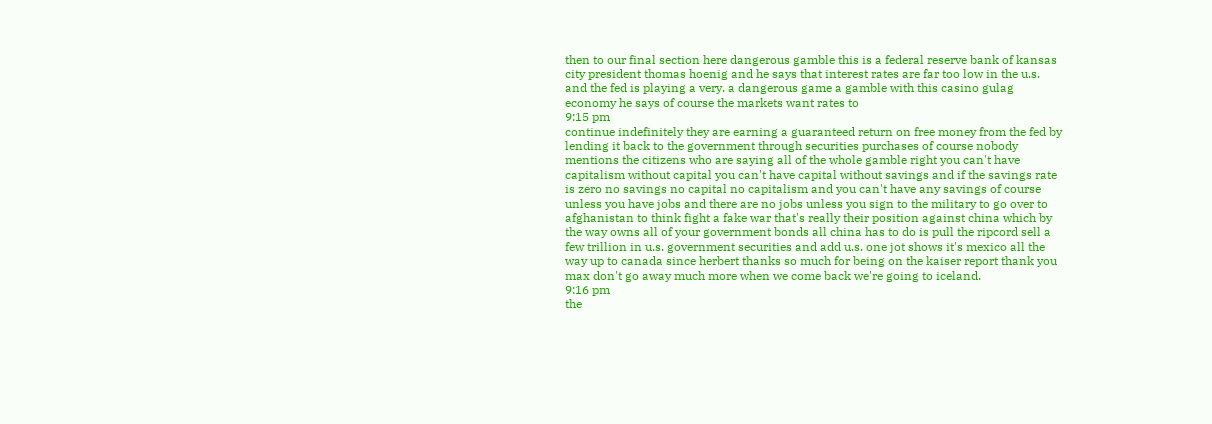then to our final section here dangerous gamble this is a federal reserve bank of kansas city president thomas hoenig and he says that interest rates are far too low in the u.s. and the fed is playing a very. a dangerous game a gamble with this casino gulag economy he says of course the markets want rates to
9:15 pm
continue indefinitely they are earning a guaranteed return on free money from the fed by lending it back to the government through securities purchases of course nobody mentions the citizens who are saying all of the whole gamble right you can't have capitalism without capital you can't have capital without savings and if the savings rate is zero no savings no capital no capitalism and you can't have any savings of course unless you have jobs and there are no jobs unless you sign to the military to go over to afghanistan to think fight a fake war that's really their position against china which by the way owns all of your government bonds all china has to do is pull the ripcord sell a few trillion in u.s. government securities and add u.s. one jot shows it's mexico all the way up to canada since herbert thanks so much for being on the kaiser report thank you max don't go away much more when we come back we're going to iceland.
9:16 pm
the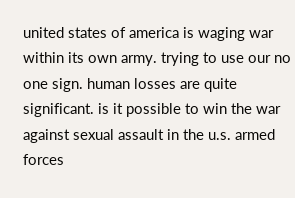united states of america is waging war within its own army. trying to use our no one sign. human losses are quite significant. is it possible to win the war against sexual assault in the u.s. armed forces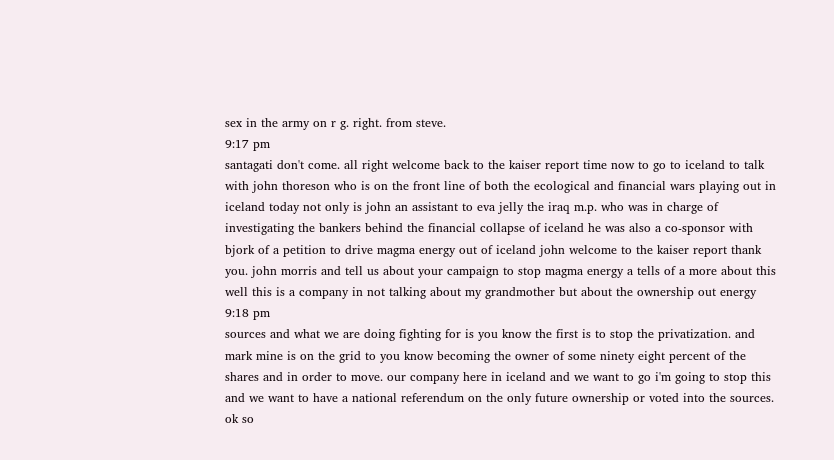sex in the army on r g. right. from steve.
9:17 pm
santagati don't come. all right welcome back to the kaiser report time now to go to iceland to talk with john thoreson who is on the front line of both the ecological and financial wars playing out in iceland today not only is john an assistant to eva jelly the iraq m.p. who was in charge of investigating the bankers behind the financial collapse of iceland he was also a co-sponsor with bjork of a petition to drive magma energy out of iceland john welcome to the kaiser report thank you. john morris and tell us about your campaign to stop magma energy a tells of a more about this well this is a company in not talking about my grandmother but about the ownership out energy
9:18 pm
sources and what we are doing fighting for is you know the first is to stop the privatization. and mark mine is on the grid to you know becoming the owner of some ninety eight percent of the shares and in order to move. our company here in iceland and we want to go i'm going to stop this and we want to have a national referendum on the only future ownership or voted into the sources. ok so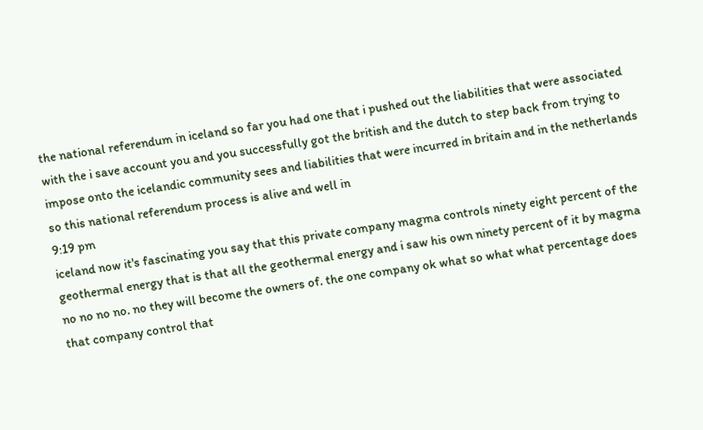the national referendum in iceland so far you had one that i pushed out the liabilities that were associated with the i save account you and you successfully got the british and the dutch to step back from trying to impose onto the icelandic community sees and liabilities that were incurred in britain and in the netherlands so this national referendum process is alive and well in
9:19 pm
iceland now it's fascinating you say that this private company magma controls ninety eight percent of the geothermal energy that is that all the geothermal energy and i saw his own ninety percent of it by magma no no no no. no they will become the owners of. the one company ok what so what what percentage does that company control that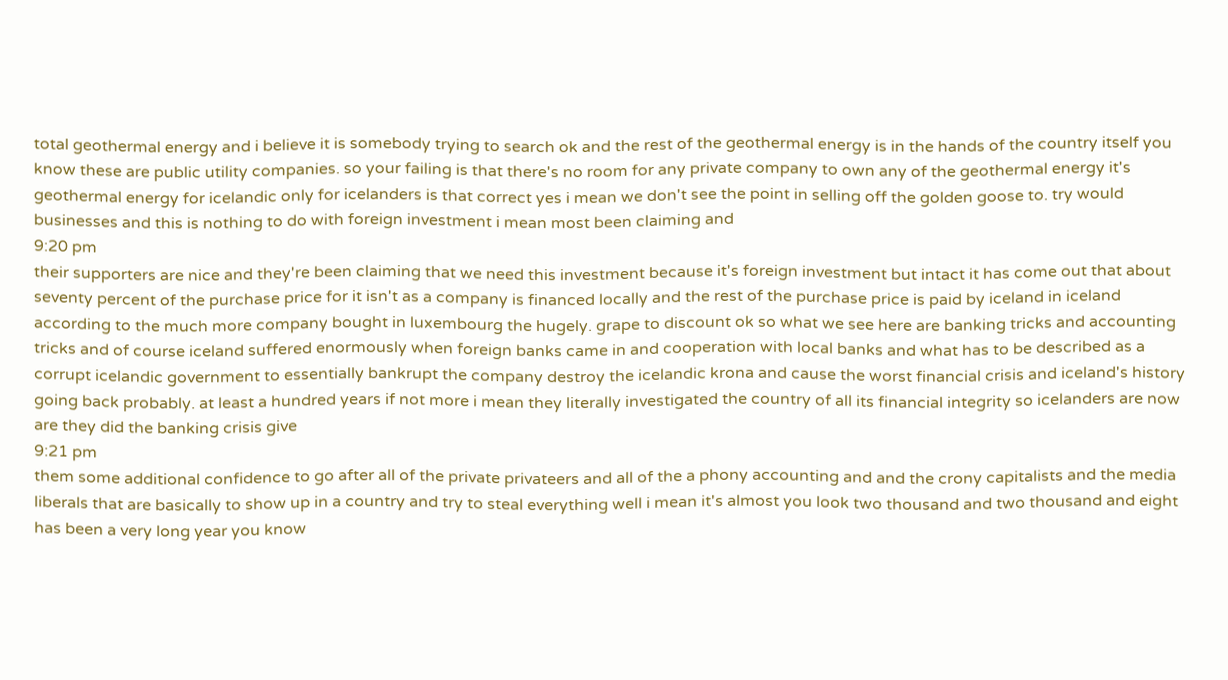total geothermal energy and i believe it is somebody trying to search ok and the rest of the geothermal energy is in the hands of the country itself you know these are public utility companies. so your failing is that there's no room for any private company to own any of the geothermal energy it's geothermal energy for icelandic only for icelanders is that correct yes i mean we don't see the point in selling off the golden goose to. try would businesses and this is nothing to do with foreign investment i mean most been claiming and
9:20 pm
their supporters are nice and they're been claiming that we need this investment because it's foreign investment but intact it has come out that about seventy percent of the purchase price for it isn't as a company is financed locally and the rest of the purchase price is paid by iceland in iceland according to the much more company bought in luxembourg the hugely. grape to discount ok so what we see here are banking tricks and accounting tricks and of course iceland suffered enormously when foreign banks came in and cooperation with local banks and what has to be described as a corrupt icelandic government to essentially bankrupt the company destroy the icelandic krona and cause the worst financial crisis and iceland's history going back probably. at least a hundred years if not more i mean they literally investigated the country of all its financial integrity so icelanders are now are they did the banking crisis give
9:21 pm
them some additional confidence to go after all of the private privateers and all of the a phony accounting and and the crony capitalists and the media liberals that are basically to show up in a country and try to steal everything well i mean it's almost you look two thousand and two thousand and eight has been a very long year you know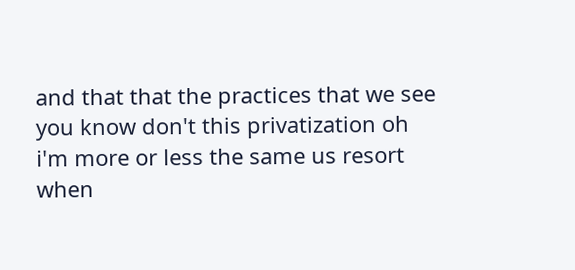and that that the practices that we see you know don't this privatization oh i'm more or less the same us resort when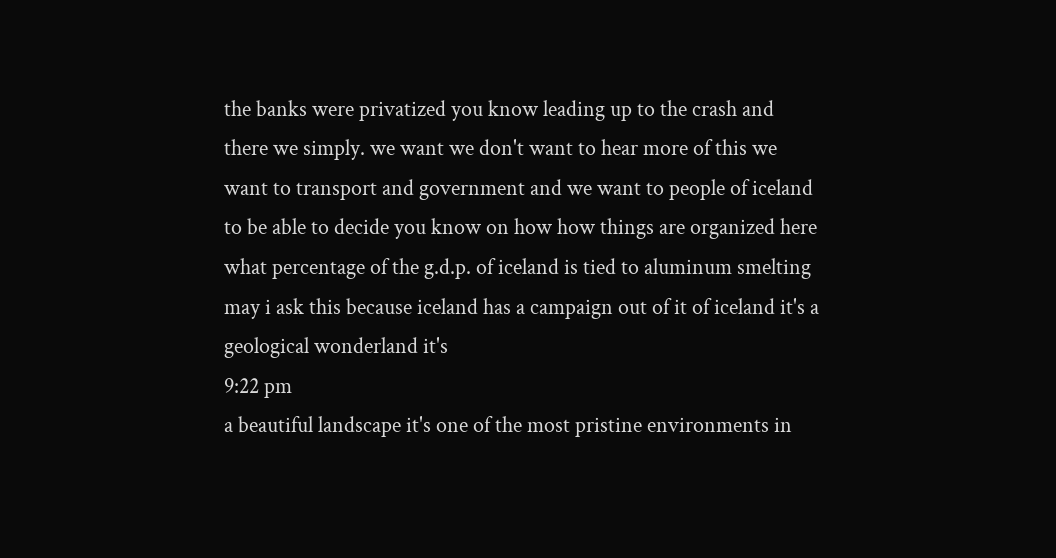the banks were privatized you know leading up to the crash and there we simply. we want we don't want to hear more of this we want to transport and government and we want to people of iceland to be able to decide you know on how how things are organized here what percentage of the g.d.p. of iceland is tied to aluminum smelting may i ask this because iceland has a campaign out of it of iceland it's a geological wonderland it's
9:22 pm
a beautiful landscape it's one of the most pristine environments in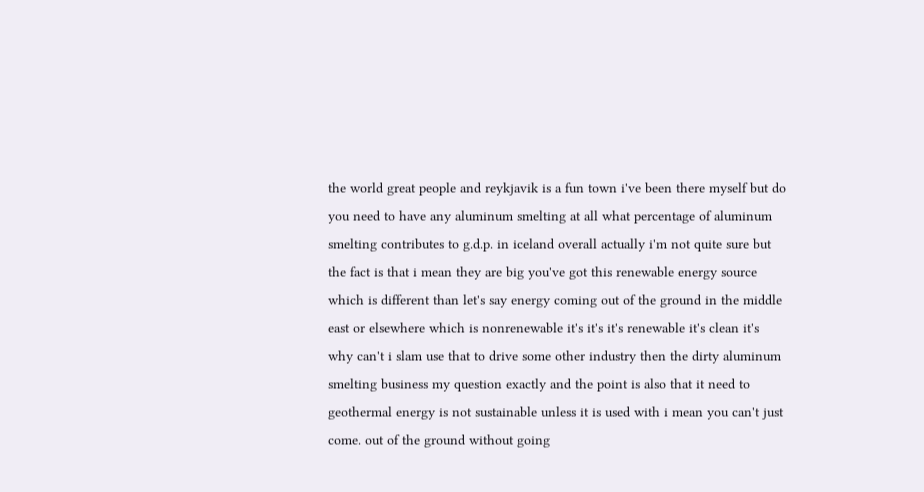the world great people and reykjavik is a fun town i've been there myself but do you need to have any aluminum smelting at all what percentage of aluminum smelting contributes to g.d.p. in iceland overall actually i'm not quite sure but the fact is that i mean they are big you've got this renewable energy source which is different than let's say energy coming out of the ground in the middle east or elsewhere which is nonrenewable it's it's it's renewable it's clean it's why can't i slam use that to drive some other industry then the dirty aluminum smelting business my question exactly and the point is also that it need to geothermal energy is not sustainable unless it is used with i mean you can't just come. out of the ground without going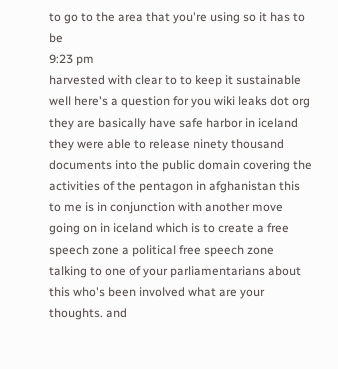to go to the area that you're using so it has to be
9:23 pm
harvested with clear to to keep it sustainable well here's a question for you wiki leaks dot org they are basically have safe harbor in iceland they were able to release ninety thousand documents into the public domain covering the activities of the pentagon in afghanistan this to me is in conjunction with another move going on in iceland which is to create a free speech zone a political free speech zone talking to one of your parliamentarians about this who's been involved what are your thoughts. and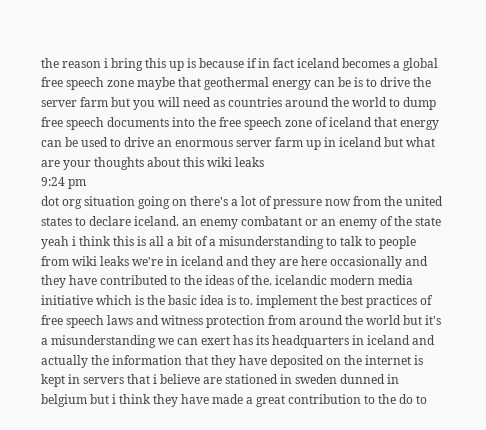the reason i bring this up is because if in fact iceland becomes a global free speech zone maybe that geothermal energy can be is to drive the server farm but you will need as countries around the world to dump free speech documents into the free speech zone of iceland that energy can be used to drive an enormous server farm up in iceland but what are your thoughts about this wiki leaks
9:24 pm
dot org situation going on there's a lot of pressure now from the united states to declare iceland. an enemy combatant or an enemy of the state yeah i think this is all a bit of a misunderstanding to talk to people from wiki leaks we're in iceland and they are here occasionally and they have contributed to the ideas of the. icelandic modern media initiative which is the basic idea is to. implement the best practices of free speech laws and witness protection from around the world but it's a misunderstanding we can exert has its headquarters in iceland and actually the information that they have deposited on the internet is kept in servers that i believe are stationed in sweden dunned in belgium but i think they have made a great contribution to the do to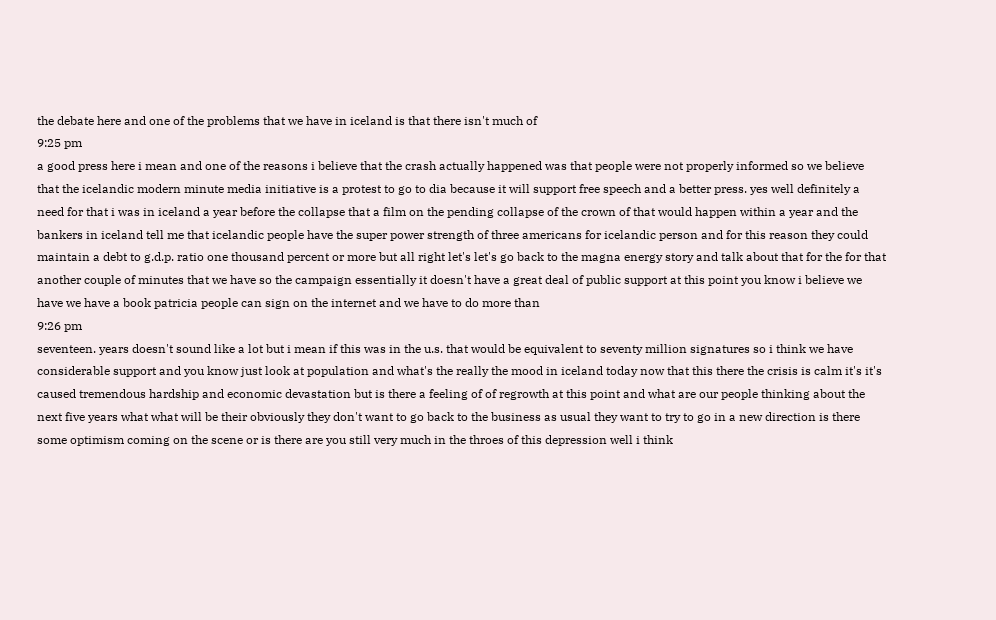the debate here and one of the problems that we have in iceland is that there isn't much of
9:25 pm
a good press here i mean and one of the reasons i believe that the crash actually happened was that people were not properly informed so we believe that the icelandic modern minute media initiative is a protest to go to dia because it will support free speech and a better press. yes well definitely a need for that i was in iceland a year before the collapse that a film on the pending collapse of the crown of that would happen within a year and the bankers in iceland tell me that icelandic people have the super power strength of three americans for icelandic person and for this reason they could maintain a debt to g.d.p. ratio one thousand percent or more but all right let's let's go back to the magna energy story and talk about that for the for that another couple of minutes that we have so the campaign essentially it doesn't have a great deal of public support at this point you know i believe we have we have a book patricia people can sign on the internet and we have to do more than
9:26 pm
seventeen. years doesn't sound like a lot but i mean if this was in the u.s. that would be equivalent to seventy million signatures so i think we have considerable support and you know just look at population and what's the really the mood in iceland today now that this there the crisis is calm it's it's caused tremendous hardship and economic devastation but is there a feeling of of regrowth at this point and what are our people thinking about the next five years what what will be their obviously they don't want to go back to the business as usual they want to try to go in a new direction is there some optimism coming on the scene or is there are you still very much in the throes of this depression well i think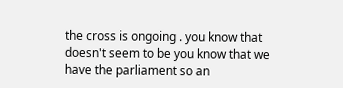the cross is ongoing . you know that doesn't seem to be you know that we have the parliament so an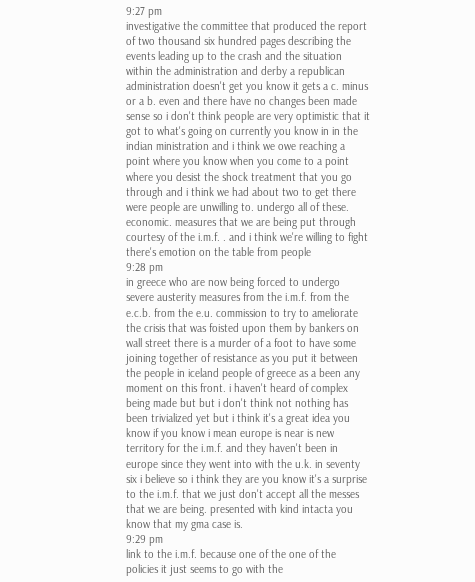9:27 pm
investigative the committee that produced the report of two thousand six hundred pages describing the events leading up to the crash and the situation within the administration and derby a republican administration doesn't get you know it gets a c. minus or a b. even and there have no changes been made sense so i don't think people are very optimistic that it got to what's going on currently you know in in the indian ministration and i think we owe reaching a point where you know when you come to a point where you desist the shock treatment that you go through and i think we had about two to get there were people are unwilling to. undergo all of these. economic. measures that we are being put through courtesy of the i.m.f. . and i think we're willing to fight there's emotion on the table from people
9:28 pm
in greece who are now being forced to undergo severe austerity measures from the i.m.f. from the e.c.b. from the e.u. commission to try to ameliorate the crisis that was foisted upon them by bankers on wall street there is a murder of a foot to have some joining together of resistance as you put it between the people in iceland people of greece as a been any moment on this front. i haven't heard of complex being made but but i don't think not nothing has been trivialized yet but i think it's a great idea you know if you know i mean europe is near is new territory for the i.m.f. and they haven't been in europe since they went into with the u.k. in seventy six i believe so i think they are you know it's a surprise to the i.m.f. that we just don't accept all the messes that we are being. presented with kind intacta you know that my gma case is.
9:29 pm
link to the i.m.f. because one of the one of the policies it just seems to go with the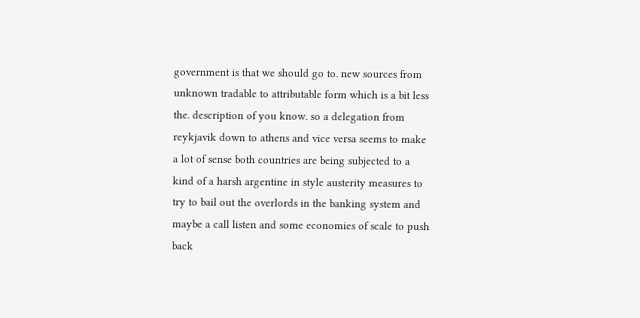government is that we should go to. new sources from unknown tradable to attributable form which is a bit less the. description of you know. so a delegation from reykjavik down to athens and vice versa seems to make a lot of sense both countries are being subjected to a kind of a harsh argentine in style austerity measures to try to bail out the overlords in the banking system and maybe a call listen and some economies of scale to push back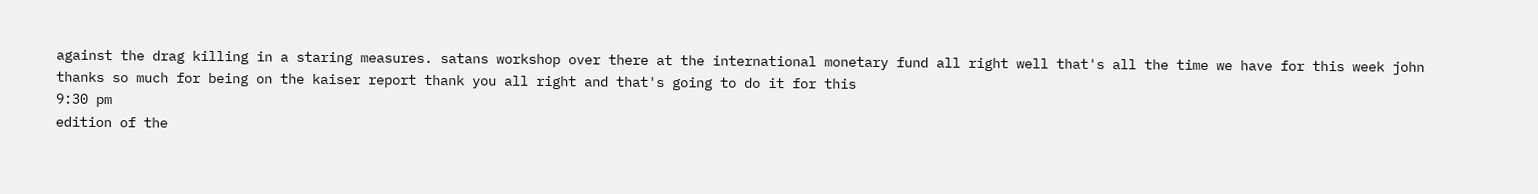against the drag killing in a staring measures. satans workshop over there at the international monetary fund all right well that's all the time we have for this week john thanks so much for being on the kaiser report thank you all right and that's going to do it for this
9:30 pm
edition of the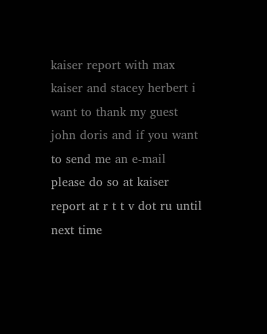kaiser report with max kaiser and stacey herbert i want to thank my guest john doris and if you want to send me an e-mail please do so at kaiser report at r t t v dot ru until next time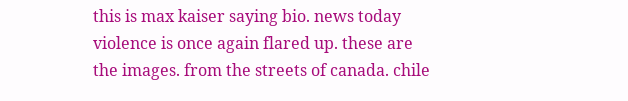this is max kaiser saying bio. news today violence is once again flared up. these are the images. from the streets of canada. chile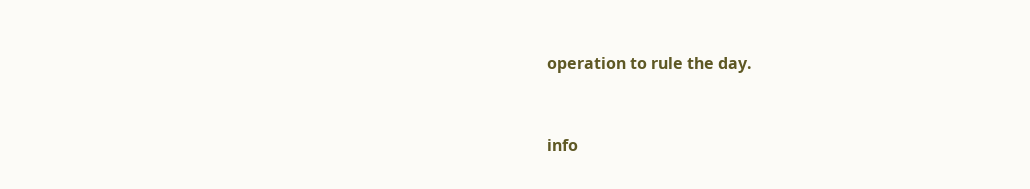operation to rule the day.


info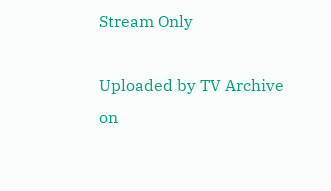Stream Only

Uploaded by TV Archive on